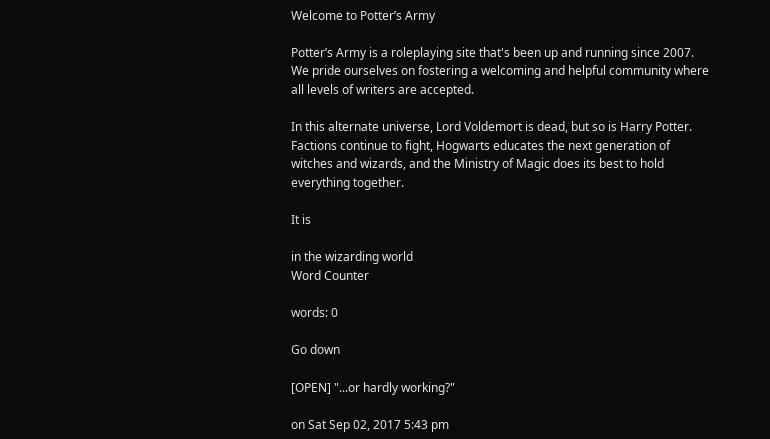Welcome to Potter’s Army

Potter’s Army is a roleplaying site that's been up and running since 2007. We pride ourselves on fostering a welcoming and helpful community where all levels of writers are accepted.

In this alternate universe, Lord Voldemort is dead, but so is Harry Potter. Factions continue to fight, Hogwarts educates the next generation of witches and wizards, and the Ministry of Magic does its best to hold everything together.

It is

in the wizarding world
Word Counter

words: 0

Go down

[OPEN] "...or hardly working?"

on Sat Sep 02, 2017 5:43 pm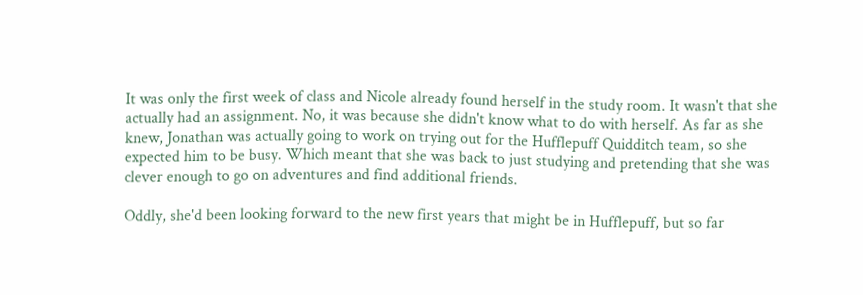It was only the first week of class and Nicole already found herself in the study room. It wasn't that she actually had an assignment. No, it was because she didn't know what to do with herself. As far as she knew, Jonathan was actually going to work on trying out for the Hufflepuff Quidditch team, so she expected him to be busy. Which meant that she was back to just studying and pretending that she was clever enough to go on adventures and find additional friends.

Oddly, she'd been looking forward to the new first years that might be in Hufflepuff, but so far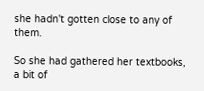she hadn't gotten close to any of them.

So she had gathered her textbooks, a bit of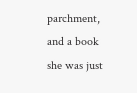parchment, and a book she was just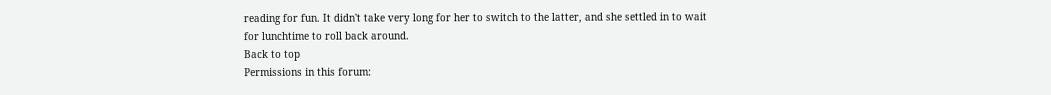reading for fun. It didn't take very long for her to switch to the latter, and she settled in to wait for lunchtime to roll back around.
Back to top
Permissions in this forum: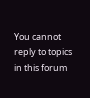You cannot reply to topics in this forum